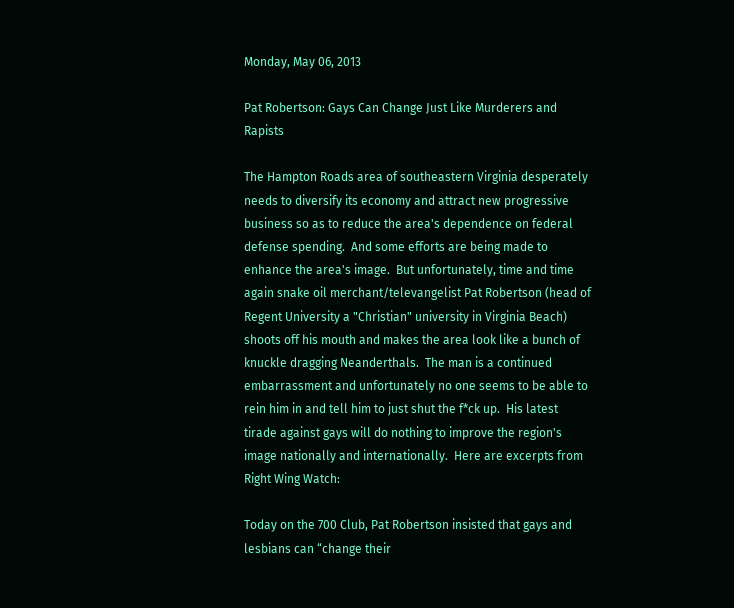Monday, May 06, 2013

Pat Robertson: Gays Can Change Just Like Murderers and Rapists

The Hampton Roads area of southeastern Virginia desperately needs to diversify its economy and attract new progressive business so as to reduce the area's dependence on federal defense spending.  And some efforts are being made to enhance the area's image.  But unfortunately, time and time again snake oil merchant/televangelist Pat Robertson (head of Regent University a "Christian" university in Virginia Beach) shoots off his mouth and makes the area look like a bunch of knuckle dragging Neanderthals.  The man is a continued embarrassment and unfortunately no one seems to be able to rein him in and tell him to just shut the f*ck up.  His latest tirade against gays will do nothing to improve the region's image nationally and internationally.  Here are excerpts from Right Wing Watch:

Today on the 700 Club, Pat Robertson insisted that gays and lesbians can “change their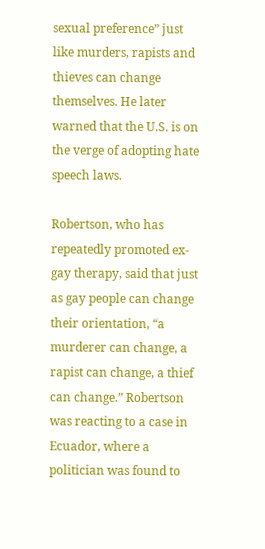sexual preference” just like murders, rapists and thieves can change themselves. He later warned that the U.S. is on the verge of adopting hate speech laws.

Robertson, who has repeatedly promoted ex-gay therapy, said that just as gay people can change their orientation, “a murderer can change, a rapist can change, a thief can change.” Robertson was reacting to a case in Ecuador, where a politician was found to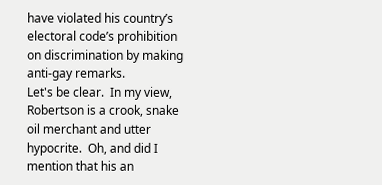have violated his country’s electoral code’s prohibition on discrimination by making anti-gay remarks.
Let's be clear.  In my view, Robertson is a crook, snake oil merchant and utter hypocrite.  Oh, and did I mention that his an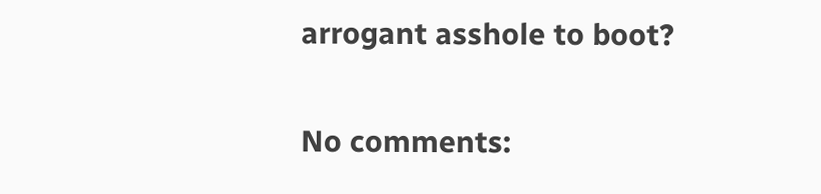arrogant asshole to boot?

No comments: